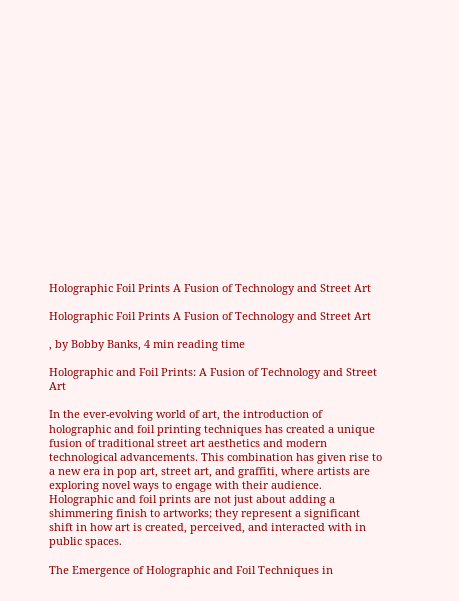Holographic Foil Prints A Fusion of Technology and Street Art

Holographic Foil Prints A Fusion of Technology and Street Art

, by Bobby Banks, 4 min reading time

Holographic and Foil Prints: A Fusion of Technology and Street Art

In the ever-evolving world of art, the introduction of holographic and foil printing techniques has created a unique fusion of traditional street art aesthetics and modern technological advancements. This combination has given rise to a new era in pop art, street art, and graffiti, where artists are exploring novel ways to engage with their audience. Holographic and foil prints are not just about adding a shimmering finish to artworks; they represent a significant shift in how art is created, perceived, and interacted with in public spaces.

The Emergence of Holographic and Foil Techniques in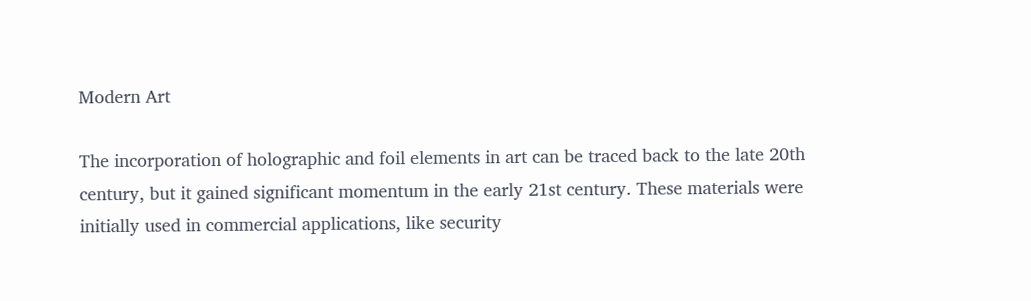Modern Art

The incorporation of holographic and foil elements in art can be traced back to the late 20th century, but it gained significant momentum in the early 21st century. These materials were initially used in commercial applications, like security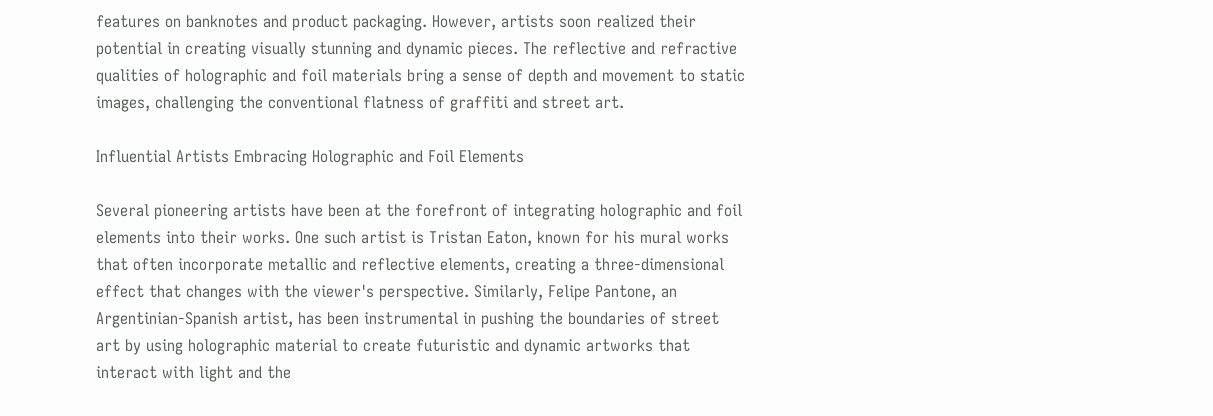features on banknotes and product packaging. However, artists soon realized their potential in creating visually stunning and dynamic pieces. The reflective and refractive qualities of holographic and foil materials bring a sense of depth and movement to static images, challenging the conventional flatness of graffiti and street art.

Influential Artists Embracing Holographic and Foil Elements

Several pioneering artists have been at the forefront of integrating holographic and foil elements into their works. One such artist is Tristan Eaton, known for his mural works that often incorporate metallic and reflective elements, creating a three-dimensional effect that changes with the viewer's perspective. Similarly, Felipe Pantone, an Argentinian-Spanish artist, has been instrumental in pushing the boundaries of street art by using holographic material to create futuristic and dynamic artworks that interact with light and the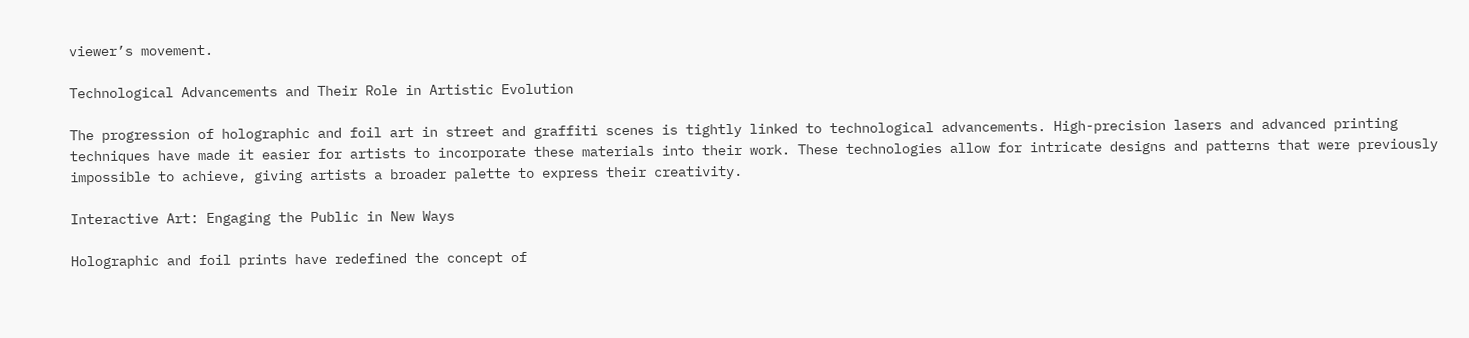viewer’s movement.

Technological Advancements and Their Role in Artistic Evolution

The progression of holographic and foil art in street and graffiti scenes is tightly linked to technological advancements. High-precision lasers and advanced printing techniques have made it easier for artists to incorporate these materials into their work. These technologies allow for intricate designs and patterns that were previously impossible to achieve, giving artists a broader palette to express their creativity.

Interactive Art: Engaging the Public in New Ways

Holographic and foil prints have redefined the concept of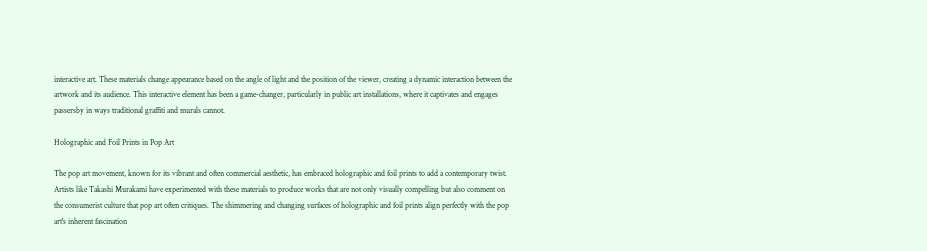interactive art. These materials change appearance based on the angle of light and the position of the viewer, creating a dynamic interaction between the artwork and its audience. This interactive element has been a game-changer, particularly in public art installations, where it captivates and engages passersby in ways traditional graffiti and murals cannot.

Holographic and Foil Prints in Pop Art

The pop art movement, known for its vibrant and often commercial aesthetic, has embraced holographic and foil prints to add a contemporary twist. Artists like Takashi Murakami have experimented with these materials to produce works that are not only visually compelling but also comment on the consumerist culture that pop art often critiques. The shimmering and changing surfaces of holographic and foil prints align perfectly with the pop art's inherent fascination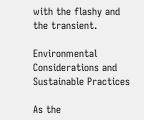with the flashy and the transient.

Environmental Considerations and Sustainable Practices

As the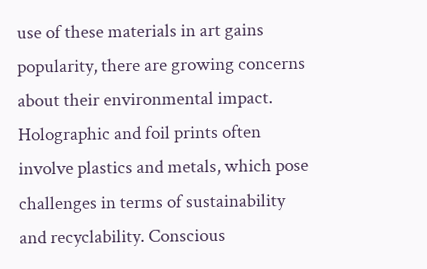use of these materials in art gains popularity, there are growing concerns about their environmental impact. Holographic and foil prints often involve plastics and metals, which pose challenges in terms of sustainability and recyclability. Conscious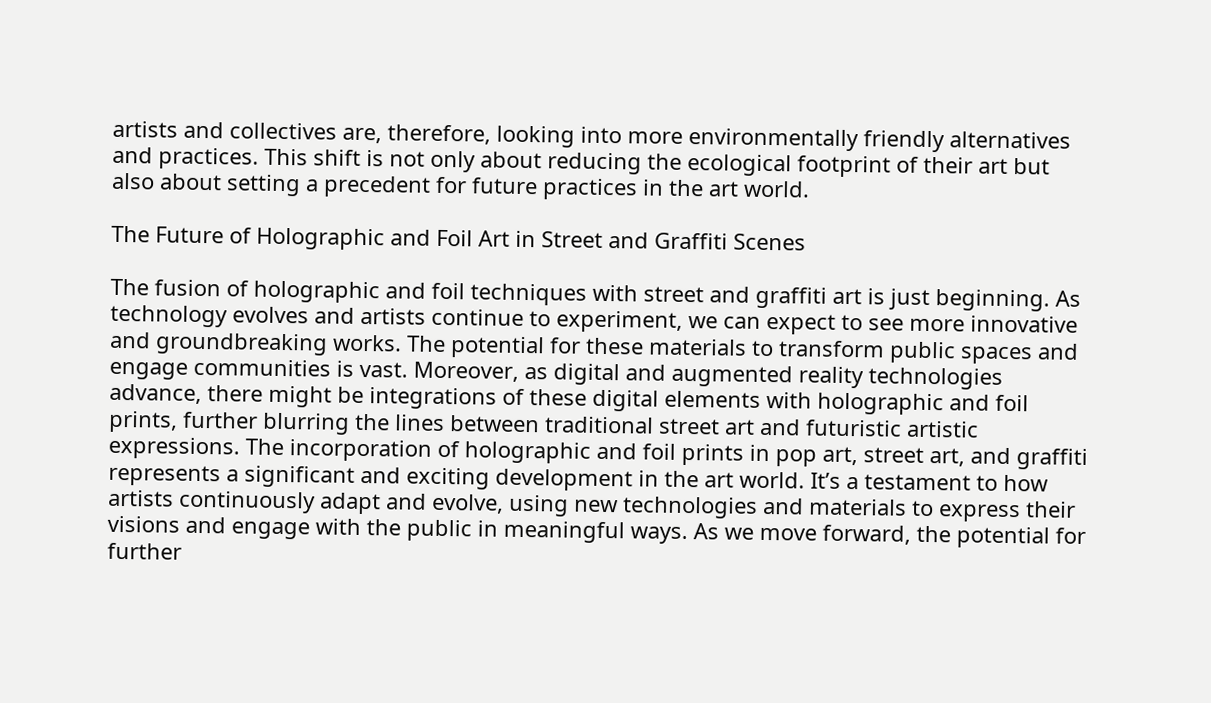artists and collectives are, therefore, looking into more environmentally friendly alternatives and practices. This shift is not only about reducing the ecological footprint of their art but also about setting a precedent for future practices in the art world.

The Future of Holographic and Foil Art in Street and Graffiti Scenes

The fusion of holographic and foil techniques with street and graffiti art is just beginning. As technology evolves and artists continue to experiment, we can expect to see more innovative and groundbreaking works. The potential for these materials to transform public spaces and engage communities is vast. Moreover, as digital and augmented reality technologies advance, there might be integrations of these digital elements with holographic and foil prints, further blurring the lines between traditional street art and futuristic artistic expressions. The incorporation of holographic and foil prints in pop art, street art, and graffiti represents a significant and exciting development in the art world. It’s a testament to how artists continuously adapt and evolve, using new technologies and materials to express their visions and engage with the public in meaningful ways. As we move forward, the potential for further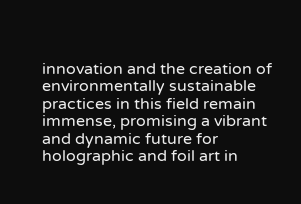innovation and the creation of environmentally sustainable practices in this field remain immense, promising a vibrant and dynamic future for holographic and foil art in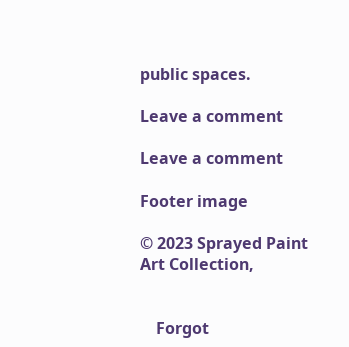public spaces.

Leave a comment

Leave a comment

Footer image

© 2023 Sprayed Paint Art Collection,


    Forgot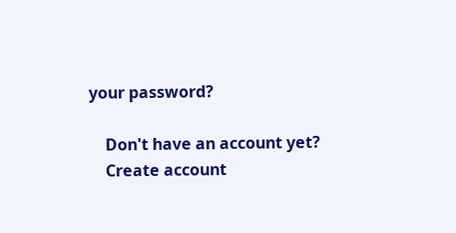your password?

    Don't have an account yet?
    Create account